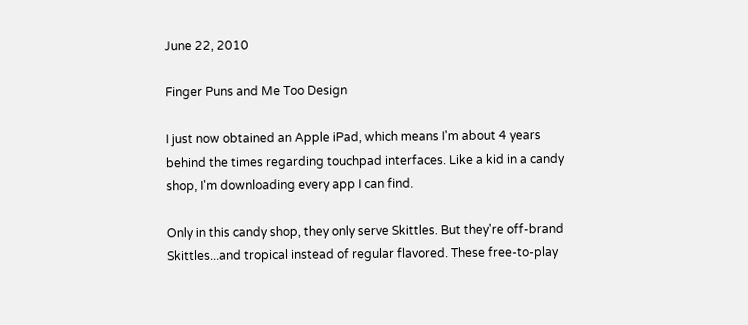June 22, 2010

Finger Puns and Me Too Design

I just now obtained an Apple iPad, which means I'm about 4 years behind the times regarding touchpad interfaces. Like a kid in a candy shop, I'm downloading every app I can find.

Only in this candy shop, they only serve Skittles. But they're off-brand Skittles...and tropical instead of regular flavored. These free-to-play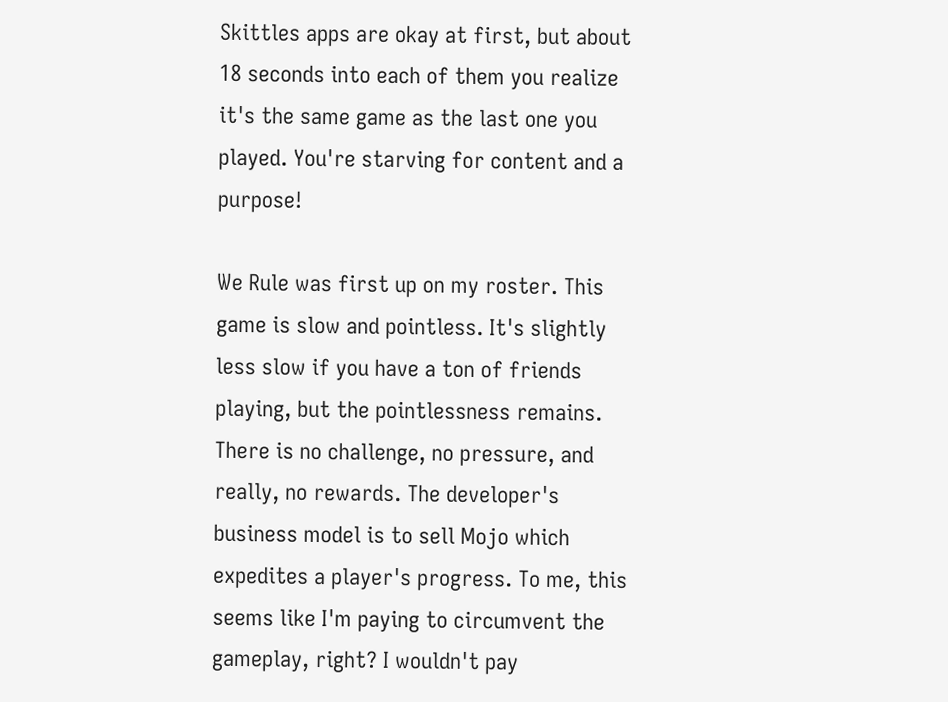Skittles apps are okay at first, but about 18 seconds into each of them you realize it's the same game as the last one you played. You're starving for content and a purpose!

We Rule was first up on my roster. This game is slow and pointless. It's slightly less slow if you have a ton of friends playing, but the pointlessness remains. There is no challenge, no pressure, and really, no rewards. The developer's business model is to sell Mojo which expedites a player's progress. To me, this seems like I'm paying to circumvent the gameplay, right? I wouldn't pay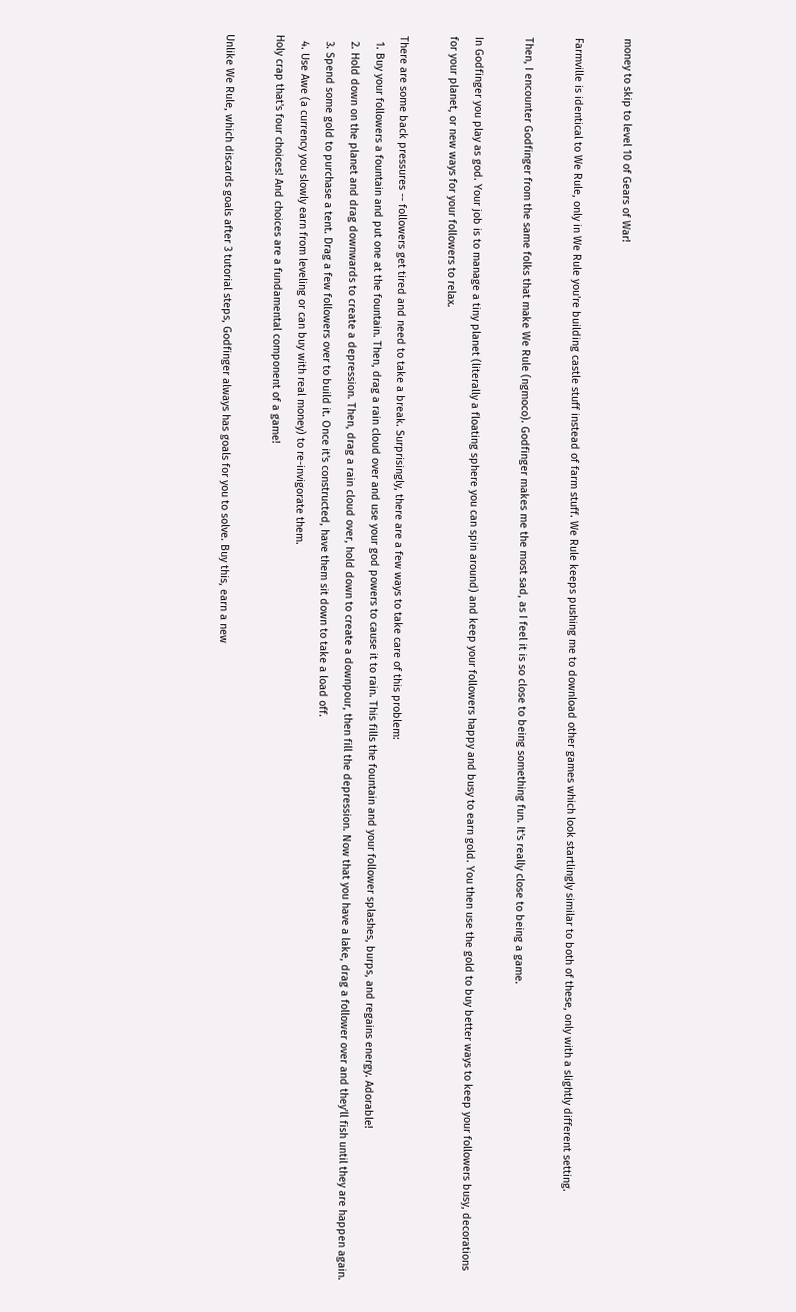money to skip to level 10 of Gears of War!

Farmville is identical to We Rule, only in We Rule you're building castle stuff instead of farm stuff. We Rule keeps pushing me to download other games which look startlingly similar to both of these, only with a slightly different setting.

Then, I encounter Godfinger from the same folks that make We Rule (ngmoco). Godfinger makes me the most sad, as I feel it is so close to being something fun. It's really close to being a game.

In Godfinger you play as god. Your job is to manage a tiny planet (literally a floating sphere you can spin around) and keep your followers happy and busy to earn gold. You then use the gold to buy better ways to keep your followers busy, decorations for your planet, or new ways for your followers to relax.

There are some back pressures -- followers get tired and need to take a break. Surprisingly, there are a few ways to take care of this problem:
  1. Buy your followers a fountain and put one at the fountain. Then, drag a rain cloud over and use your god powers to cause it to rain. This fills the fountain and your follower splashes, burps, and regains energy. Adorable!
  2. Hold down on the planet and drag downwards to create a depression. Then, drag a rain cloud over, hold down to create a downpour, then fill the depression. Now that you have a lake, drag a follower over and they'll fish until they are happen again.
  3. Spend some gold to purchase a tent. Drag a few followers over to build it. Once it's constructed, have them sit down to take a load off.
  4. Use Awe (a currency you slowly earn from leveling or can buy with real money) to re-invigorate them.
Holy crap that's four choices! And choices are a fundamental component of a game!

Unlike We Rule, which discards goals after 3 tutorial steps, Godfinger always has goals for you to solve. Buy this, earn a new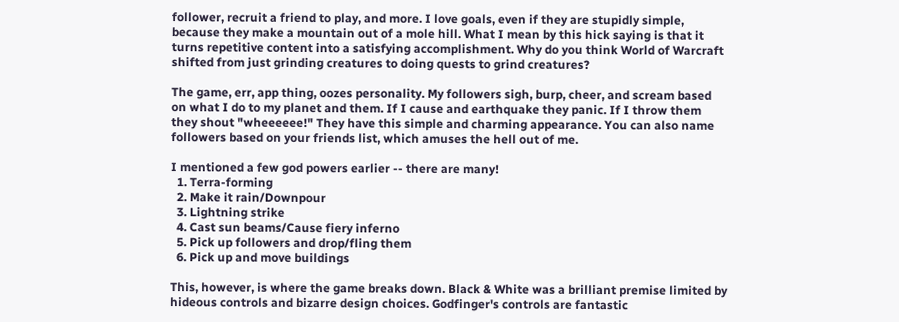follower, recruit a friend to play, and more. I love goals, even if they are stupidly simple, because they make a mountain out of a mole hill. What I mean by this hick saying is that it turns repetitive content into a satisfying accomplishment. Why do you think World of Warcraft shifted from just grinding creatures to doing quests to grind creatures?

The game, err, app thing, oozes personality. My followers sigh, burp, cheer, and scream based on what I do to my planet and them. If I cause and earthquake they panic. If I throw them they shout "wheeeeee!" They have this simple and charming appearance. You can also name followers based on your friends list, which amuses the hell out of me.

I mentioned a few god powers earlier -- there are many!
  1. Terra-forming
  2. Make it rain/Downpour
  3. Lightning strike
  4. Cast sun beams/Cause fiery inferno
  5. Pick up followers and drop/fling them
  6. Pick up and move buildings

This, however, is where the game breaks down. Black & White was a brilliant premise limited by hideous controls and bizarre design choices. Godfinger's controls are fantastic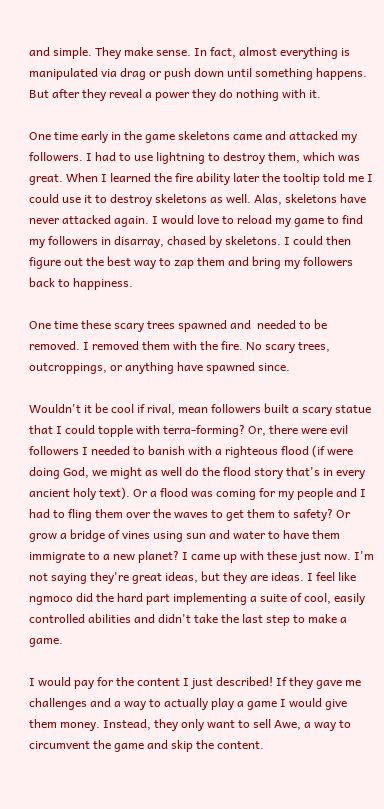and simple. They make sense. In fact, almost everything is manipulated via drag or push down until something happens. But after they reveal a power they do nothing with it.

One time early in the game skeletons came and attacked my followers. I had to use lightning to destroy them, which was great. When I learned the fire ability later the tooltip told me I could use it to destroy skeletons as well. Alas, skeletons have never attacked again. I would love to reload my game to find my followers in disarray, chased by skeletons. I could then figure out the best way to zap them and bring my followers back to happiness.

One time these scary trees spawned and  needed to be removed. I removed them with the fire. No scary trees, outcroppings, or anything have spawned since.

Wouldn't it be cool if rival, mean followers built a scary statue that I could topple with terra-forming? Or, there were evil followers I needed to banish with a righteous flood (if were doing God, we might as well do the flood story that's in every ancient holy text). Or a flood was coming for my people and I had to fling them over the waves to get them to safety? Or grow a bridge of vines using sun and water to have them immigrate to a new planet? I came up with these just now. I'm not saying they're great ideas, but they are ideas. I feel like ngmoco did the hard part implementing a suite of cool, easily controlled abilities and didn't take the last step to make a game.

I would pay for the content I just described! If they gave me challenges and a way to actually play a game I would give them money. Instead, they only want to sell Awe, a way to circumvent the game and skip the content.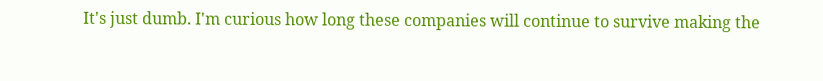It's just dumb. I'm curious how long these companies will continue to survive making the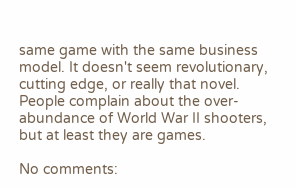same game with the same business model. It doesn't seem revolutionary, cutting edge, or really that novel. People complain about the over-abundance of World War II shooters, but at least they are games.

No comments: